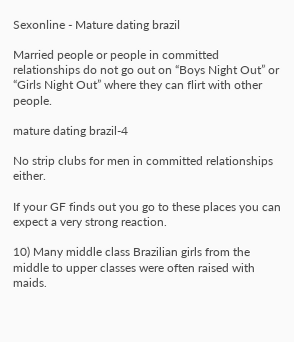Sexonline - Mature dating brazil

Married people or people in committed relationships do not go out on “Boys Night Out” or “Girls Night Out” where they can flirt with other people.

mature dating brazil-4

No strip clubs for men in committed relationships either.

If your GF finds out you go to these places you can expect a very strong reaction.

10) Many middle class Brazilian girls from the middle to upper classes were often raised with maids.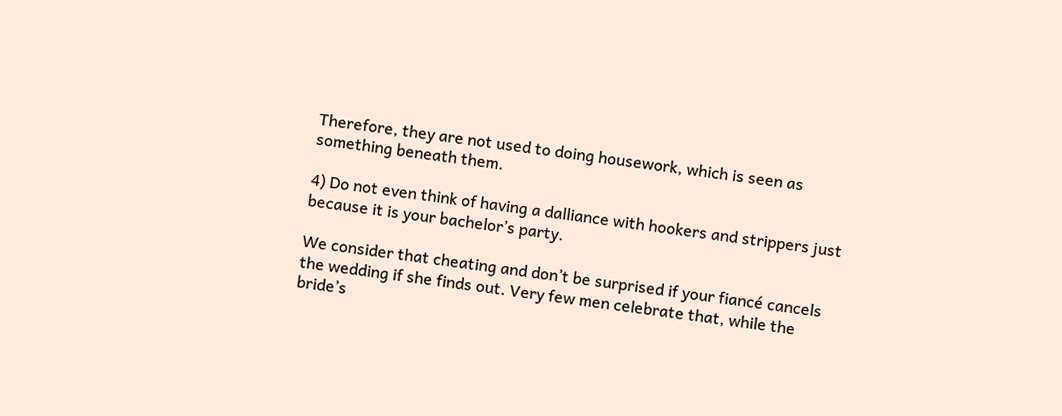Therefore, they are not used to doing housework, which is seen as something beneath them.

4) Do not even think of having a dalliance with hookers and strippers just because it is your bachelor’s party.

We consider that cheating and don’t be surprised if your fiancé cancels the wedding if she finds out. Very few men celebrate that, while the bride’s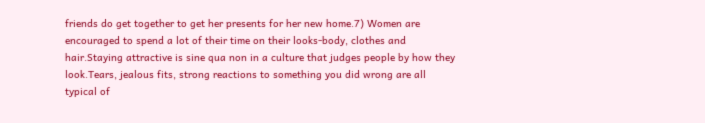friends do get together to get her presents for her new home.7) Women are encouraged to spend a lot of their time on their looks-body, clothes and hair.Staying attractive is sine qua non in a culture that judges people by how they look.Tears, jealous fits, strong reactions to something you did wrong are all typical of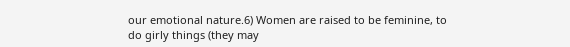our emotional nature.6) Women are raised to be feminine, to do girly things (they may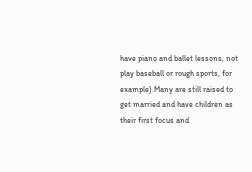have piano and ballet lessons, not play baseball or rough sports, for example).Many are still raised to get married and have children as their first focus and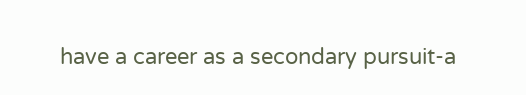have a career as a secondary pursuit-a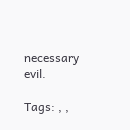necessary evil.

Tags: , ,